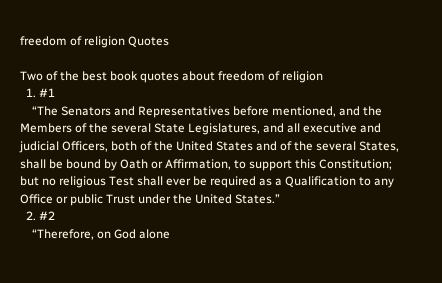freedom of religion Quotes

Two of the best book quotes about freedom of religion
  1. #1
    “The Senators and Representatives before mentioned, and the Members of the several State Legislatures, and all executive and judicial Officers, both of the United States and of the several States, shall be bound by Oath or Affirmation, to support this Constitution; but no religious Test shall ever be required as a Qualification to any Office or public Trust under the United States.”
  2. #2
    “Therefore, on God alone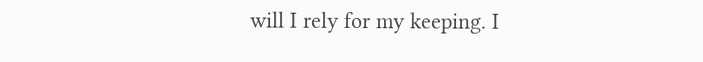will I rely for my keeping. I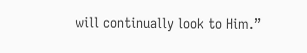will continually look to Him.”